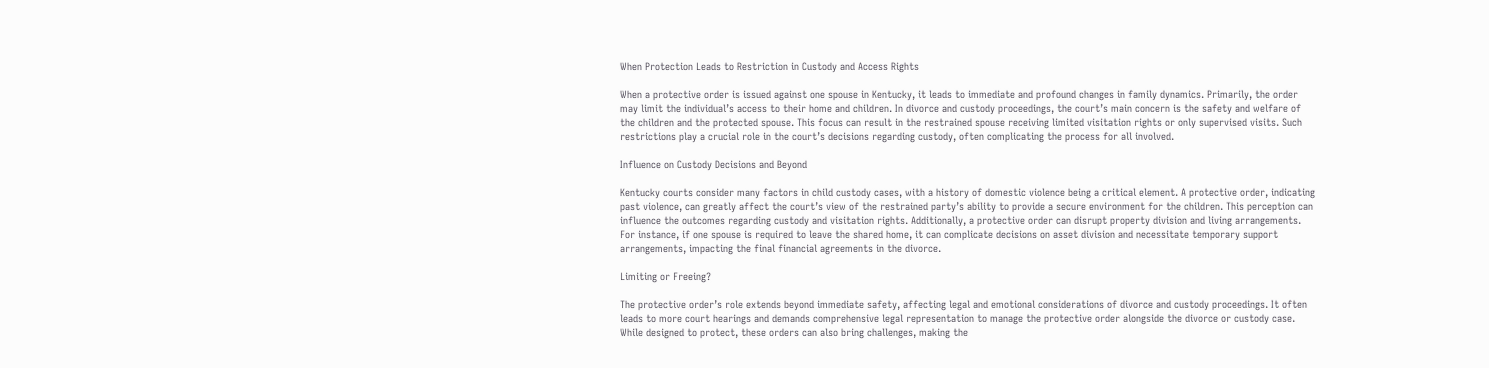When Protection Leads to Restriction in Custody and Access Rights

When a protective order is issued against one spouse in Kentucky, it leads to immediate and profound changes in family dynamics. Primarily, the order may limit the individual’s access to their home and children. In divorce and custody proceedings, the court’s main concern is the safety and welfare of the children and the protected spouse. This focus can result in the restrained spouse receiving limited visitation rights or only supervised visits. Such restrictions play a crucial role in the court’s decisions regarding custody, often complicating the process for all involved.

Influence on Custody Decisions and Beyond

Kentucky courts consider many factors in child custody cases, with a history of domestic violence being a critical element. A protective order, indicating past violence, can greatly affect the court’s view of the restrained party’s ability to provide a secure environment for the children. This perception can influence the outcomes regarding custody and visitation rights. Additionally, a protective order can disrupt property division and living arrangements. For instance, if one spouse is required to leave the shared home, it can complicate decisions on asset division and necessitate temporary support arrangements, impacting the final financial agreements in the divorce.

Limiting or Freeing?

The protective order’s role extends beyond immediate safety, affecting legal and emotional considerations of divorce and custody proceedings. It often leads to more court hearings and demands comprehensive legal representation to manage the protective order alongside the divorce or custody case. While designed to protect, these orders can also bring challenges, making the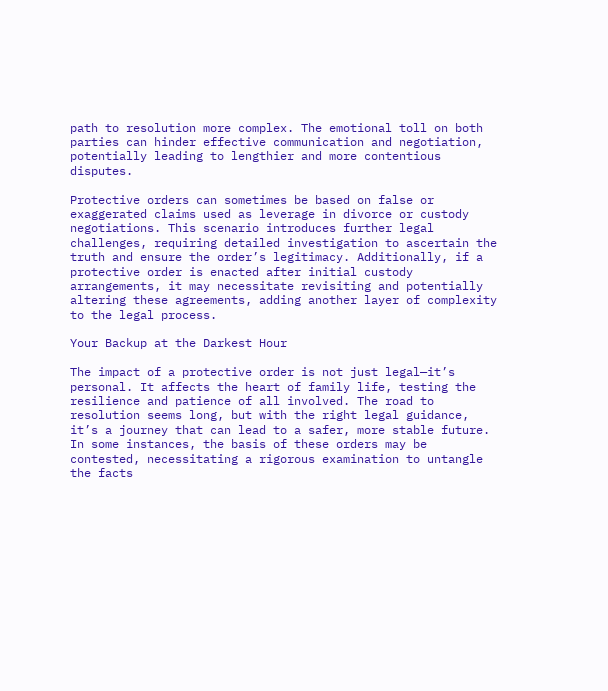path to resolution more complex. The emotional toll on both parties can hinder effective communication and negotiation, potentially leading to lengthier and more contentious disputes.

Protective orders can sometimes be based on false or exaggerated claims used as leverage in divorce or custody negotiations. This scenario introduces further legal challenges, requiring detailed investigation to ascertain the truth and ensure the order’s legitimacy. Additionally, if a protective order is enacted after initial custody arrangements, it may necessitate revisiting and potentially altering these agreements, adding another layer of complexity to the legal process.

Your Backup at the Darkest Hour

The impact of a protective order is not just legal—it’s personal. It affects the heart of family life, testing the resilience and patience of all involved. The road to resolution seems long, but with the right legal guidance, it’s a journey that can lead to a safer, more stable future. In some instances, the basis of these orders may be contested, necessitating a rigorous examination to untangle the facts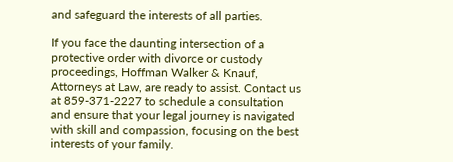and safeguard the interests of all parties.

If you face the daunting intersection of a protective order with divorce or custody proceedings, Hoffman Walker & Knauf, Attorneys at Law, are ready to assist. Contact us at 859-371-2227 to schedule a consultation and ensure that your legal journey is navigated with skill and compassion, focusing on the best interests of your family.